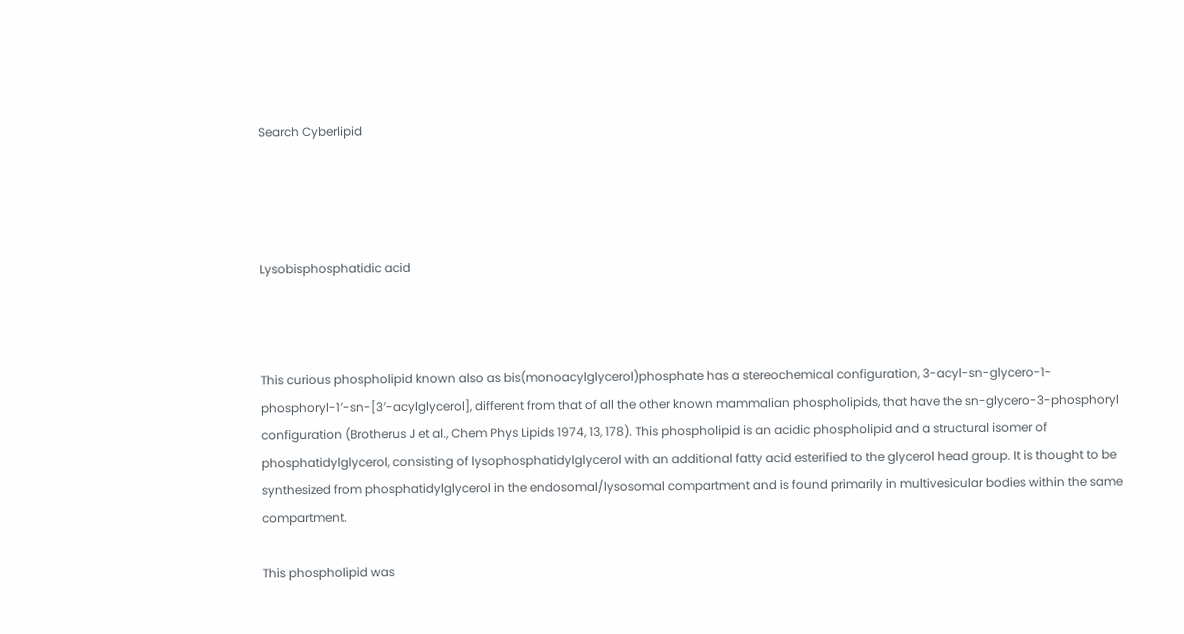Search Cyberlipid




Lysobisphosphatidic acid



This curious phospholipid known also as bis(monoacylglycerol)phosphate has a stereochemical configuration, 3-acyl-sn-glycero-1-phosphoryl-1′-sn-[3′-acylglycerol], different from that of all the other known mammalian phospholipids, that have the sn-glycero-3-phosphoryl configuration (Brotherus J et al., Chem Phys Lipids 1974, 13, 178). This phospholipid is an acidic phospholipid and a structural isomer of phosphatidylglycerol, consisting of lysophosphatidylglycerol with an additional fatty acid esterified to the glycerol head group. It is thought to be synthesized from phosphatidylglycerol in the endosomal/lysosomal compartment and is found primarily in multivesicular bodies within the same compartment.

This phospholipid was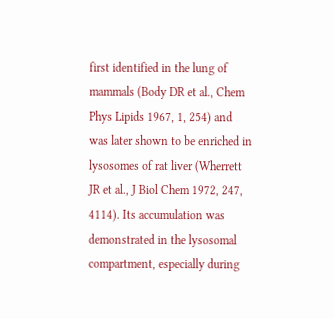first identified in the lung of mammals (Body DR et al., Chem Phys Lipids 1967, 1, 254) and was later shown to be enriched in lysosomes of rat liver (Wherrett JR et al., J Biol Chem 1972, 247, 4114). Its accumulation was demonstrated in the lysosomal compartment, especially during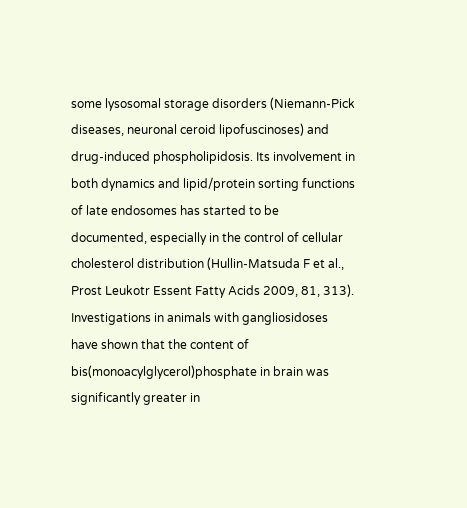some lysosomal storage disorders (Niemann-Pick diseases, neuronal ceroid lipofuscinoses) and drug-induced phospholipidosis. Its involvement in both dynamics and lipid/protein sorting functions of late endosomes has started to be documented, especially in the control of cellular cholesterol distribution (Hullin-Matsuda F et al., Prost Leukotr Essent Fatty Acids 2009, 81, 313). Investigations in animals with gangliosidoses have shown that the content of bis(monoacylglycerol)phosphate in brain was significantly greater in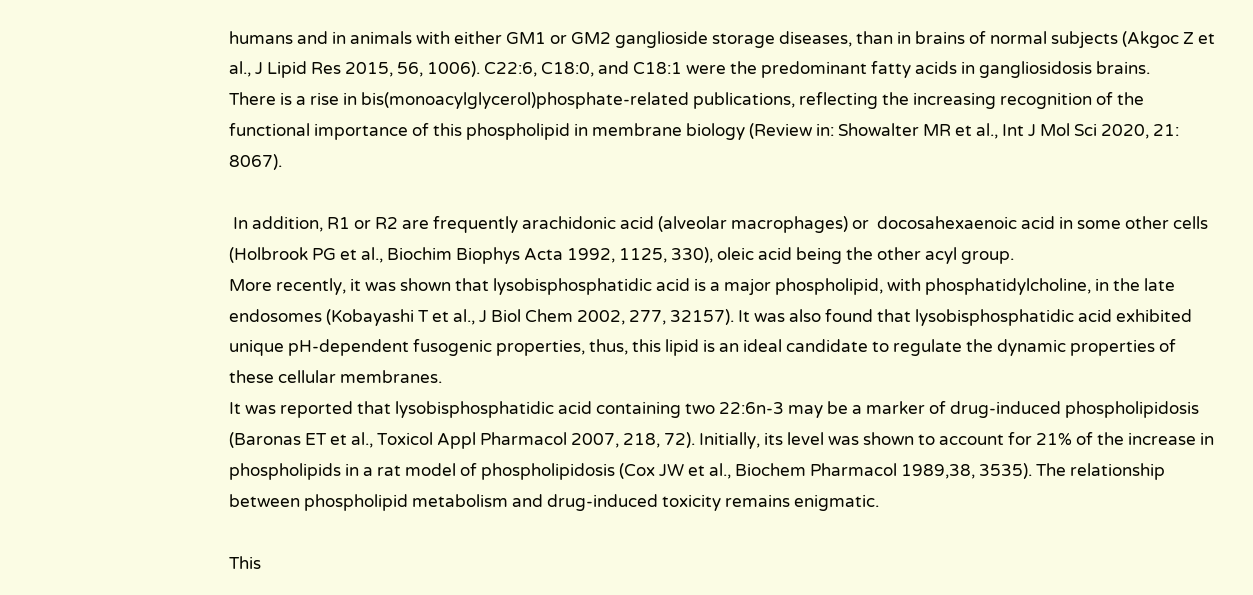humans and in animals with either GM1 or GM2 ganglioside storage diseases, than in brains of normal subjects (Akgoc Z et al., J Lipid Res 2015, 56, 1006). C22:6, C18:0, and C18:1 were the predominant fatty acids in gangliosidosis brains.
There is a rise in bis(monoacylglycerol)phosphate-related publications, reflecting the increasing recognition of the functional importance of this phospholipid in membrane biology (Review in: Showalter MR et al., Int J Mol Sci 2020, 21: 8067).

 In addition, R1 or R2 are frequently arachidonic acid (alveolar macrophages) or  docosahexaenoic acid in some other cells (Holbrook PG et al., Biochim Biophys Acta 1992, 1125, 330), oleic acid being the other acyl group.
More recently, it was shown that lysobisphosphatidic acid is a major phospholipid, with phosphatidylcholine, in the late endosomes (Kobayashi T et al., J Biol Chem 2002, 277, 32157). It was also found that lysobisphosphatidic acid exhibited unique pH-dependent fusogenic properties, thus, this lipid is an ideal candidate to regulate the dynamic properties of these cellular membranes.
It was reported that lysobisphosphatidic acid containing two 22:6n-3 may be a marker of drug-induced phospholipidosis (Baronas ET et al., Toxicol Appl Pharmacol 2007, 218, 72). Initially, its level was shown to account for 21% of the increase in phospholipids in a rat model of phospholipidosis (Cox JW et al., Biochem Pharmacol 1989,38, 3535). The relationship between phospholipid metabolism and drug-induced toxicity remains enigmatic.

This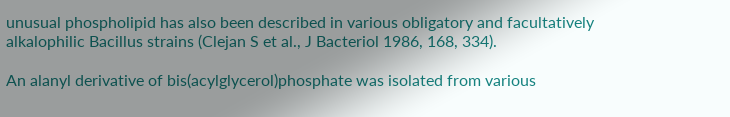unusual phospholipid has also been described in various obligatory and facultatively alkalophilic Bacillus strains (Clejan S et al., J Bacteriol 1986, 168, 334).

An alanyl derivative of bis(acylglycerol)phosphate was isolated from various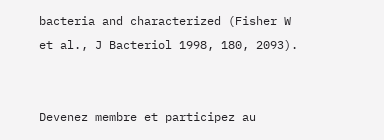bacteria and characterized (Fisher W et al., J Bacteriol 1998, 180, 2093).


Devenez membre et participez au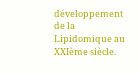développement de la Lipidomique au XXIème siècle.